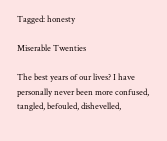Tagged: honesty

Miserable Twenties

The best years of our lives? I have personally never been more confused, tangled, befouled, dishevelled,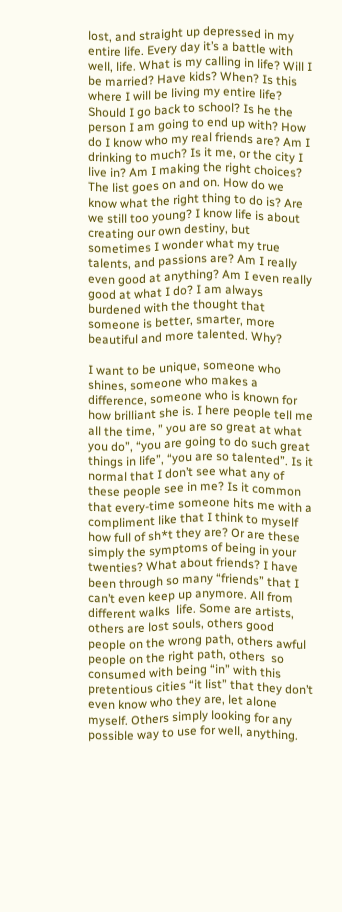lost, and straight up depressed in my entire life. Every day it’s a battle with well, life. What is my calling in life? Will I be married? Have kids? When? Is this where I will be living my entire life? Should I go back to school? Is he the person I am going to end up with? How do I know who my real friends are? Am I drinking to much? Is it me, or the city I live in? Am I making the right choices? The list goes on and on. How do we know what the right thing to do is? Are we still too young? I know life is about creating our own destiny, but sometimes I wonder what my true talents, and passions are? Am I really even good at anything? Am I even really good at what I do? I am always burdened with the thought that someone is better, smarter, more beautiful and more talented. Why?

I want to be unique, someone who shines, someone who makes a difference, someone who is known for how brilliant she is. I here people tell me all the time, ” you are so great at what you do”, “you are going to do such great things in life”, “you are so talented”. Is it normal that I don’t see what any of these people see in me? Is it common that every-time someone hits me with a compliment like that I think to myself how full of sh*t they are? Or are these simply the symptoms of being in your twenties? What about friends? I have been through so many “friends” that I can’t even keep up anymore. All from different walks  life. Some are artists, others are lost souls, others good people on the wrong path, others awful people on the right path, others  so consumed with being “in” with this pretentious cities “it list” that they don’t even know who they are, let alone myself. Others simply looking for any possible way to use for well, anything.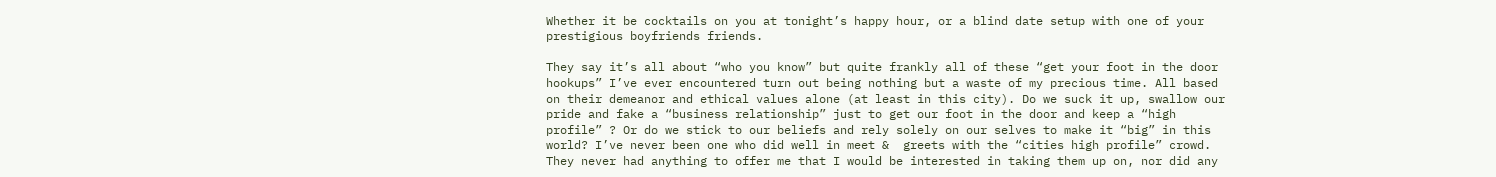Whether it be cocktails on you at tonight’s happy hour, or a blind date setup with one of your prestigious boyfriends friends.

They say it’s all about “who you know” but quite frankly all of these “get your foot in the door hookups” I’ve ever encountered turn out being nothing but a waste of my precious time. All based on their demeanor and ethical values alone (at least in this city). Do we suck it up, swallow our pride and fake a “business relationship” just to get our foot in the door and keep a “high profile” ? Or do we stick to our beliefs and rely solely on our selves to make it “big” in this world? I’ve never been one who did well in meet &  greets with the “cities high profile” crowd. They never had anything to offer me that I would be interested in taking them up on, nor did any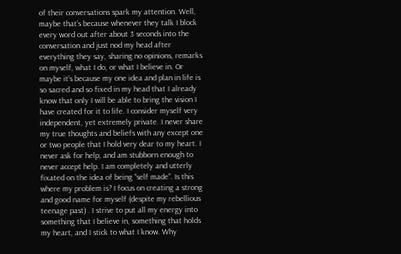of their conversations spark my attention. Well, maybe that’s because whenever they talk I block every word out after about 3 seconds into the conversation and just nod my head after everything they say, sharing no opinions, remarks on myself, what I do, or what I believe in. Or maybe it’s because my one idea and plan in life is so sacred and so fixed in my head that I already know that only I will be able to bring the vision I have created for it to life. I consider myself very independent, yet extremely private. I never share my true thoughts and beliefs with any except one or two people that I hold very dear to my heart. I never ask for help, and am stubborn enough to never accept help. I am completely and utterly fixated on the idea of being “self made”. Is this where my problem is? I focus on creating a strong and good name for myself (despite my rebellious teenage past) . I strive to put all my energy into something that I believe in, something that holds my heart, and I stick to what I know. Why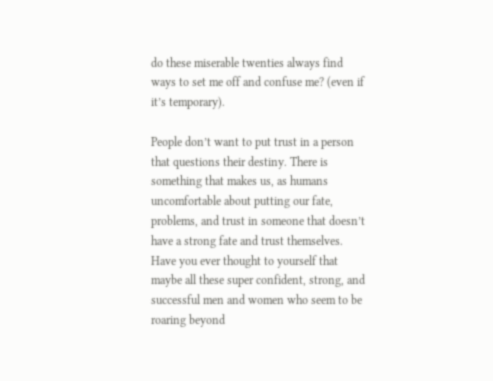do these miserable twenties always find ways to set me off and confuse me? (even if it’s temporary).

People don’t want to put trust in a person that questions their destiny. There is something that makes us, as humans uncomfortable about putting our fate, problems, and trust in someone that doesn’t have a strong fate and trust themselves. Have you ever thought to yourself that maybe all these super confident, strong, and successful men and women who seem to be roaring beyond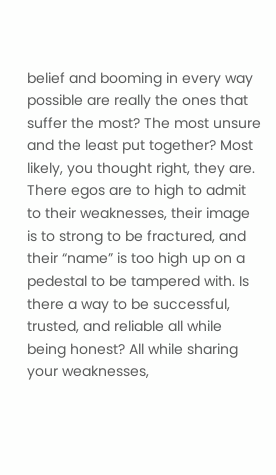belief and booming in every way possible are really the ones that suffer the most? The most unsure and the least put together? Most likely, you thought right, they are. There egos are to high to admit to their weaknesses, their image is to strong to be fractured, and their “name” is too high up on a pedestal to be tampered with. Is there a way to be successful, trusted, and reliable all while being honest? All while sharing your weaknesses,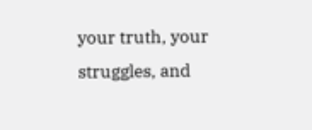your truth, your struggles, and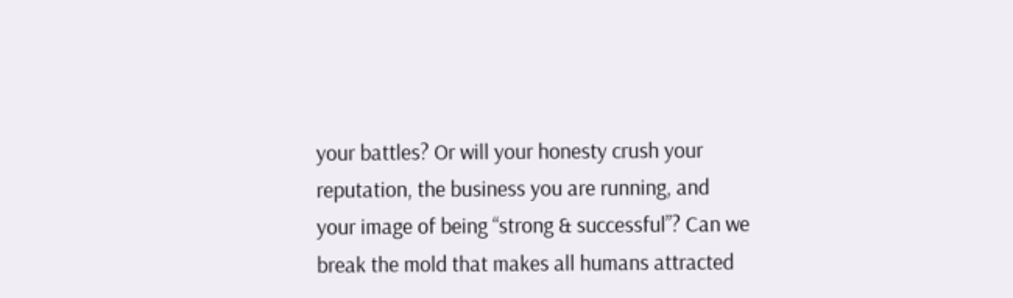your battles? Or will your honesty crush your reputation, the business you are running, and  your image of being “strong & successful”? Can we break the mold that makes all humans attracted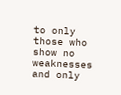to only those who show no weaknesses and only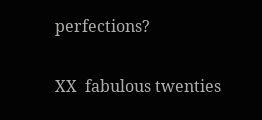perfections?

XX  fabulous twenties